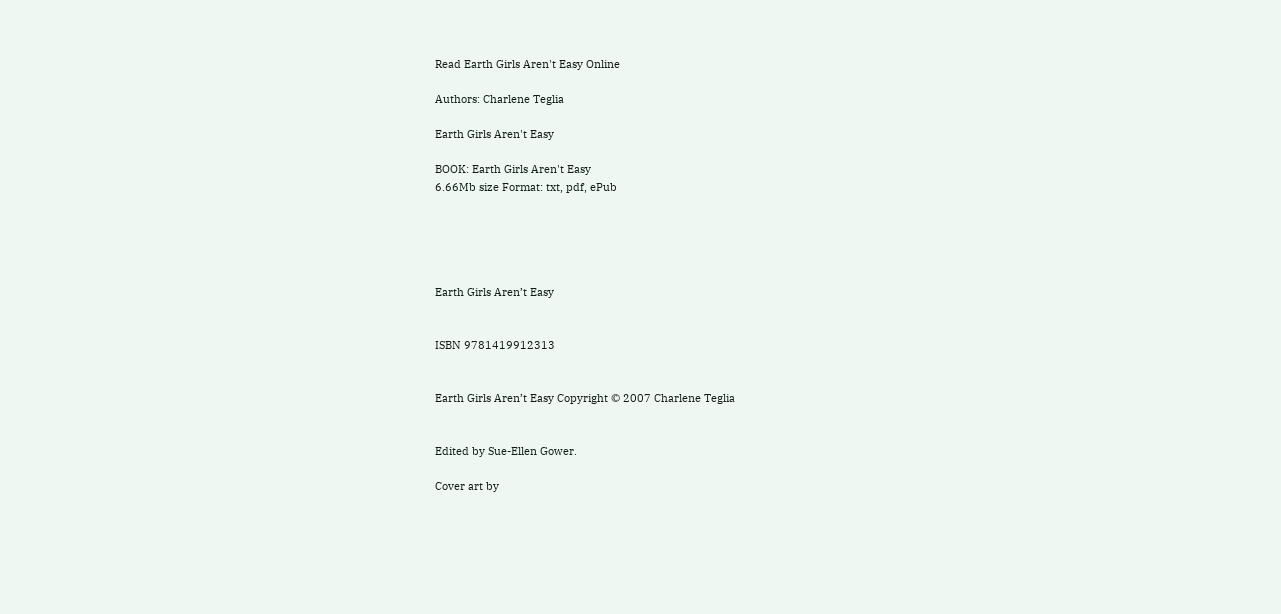Read Earth Girls Aren't Easy Online

Authors: Charlene Teglia

Earth Girls Aren't Easy

BOOK: Earth Girls Aren't Easy
6.66Mb size Format: txt, pdf, ePub





Earth Girls Aren’t Easy


ISBN 9781419912313


Earth Girls Aren’t Easy Copyright © 2007 Charlene Teglia


Edited by Sue-Ellen Gower.

Cover art by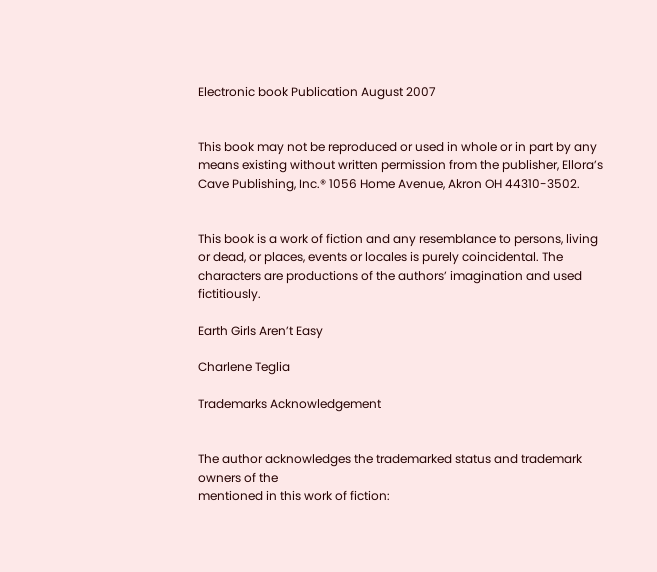Electronic book Publication August 2007


This book may not be reproduced or used in whole or in part by any means existing without written permission from the publisher, Ellora’s Cave Publishing, Inc.® 1056 Home Avenue, Akron OH 44310-3502.


This book is a work of fiction and any resemblance to persons, living or dead, or places, events or locales is purely coincidental. The characters are productions of the authors’ imagination and used fictitiously.

Earth Girls Aren’t Easy

Charlene Teglia

Trademarks Acknowledgement


The author acknowledges the trademarked status and trademark owners of the
mentioned in this work of fiction: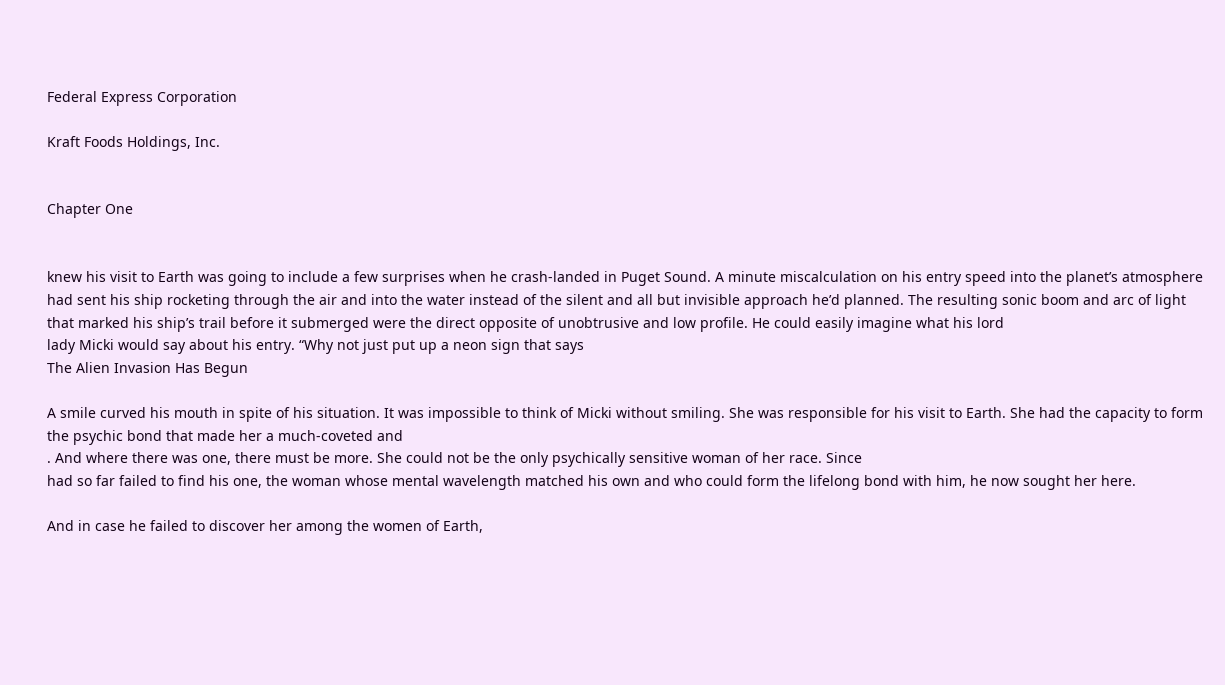Federal Express Corporation

Kraft Foods Holdings, Inc.


Chapter One


knew his visit to Earth was going to include a few surprises when he crash-landed in Puget Sound. A minute miscalculation on his entry speed into the planet’s atmosphere had sent his ship rocketing through the air and into the water instead of the silent and all but invisible approach he’d planned. The resulting sonic boom and arc of light that marked his ship’s trail before it submerged were the direct opposite of unobtrusive and low profile. He could easily imagine what his lord
lady Micki would say about his entry. “Why not just put up a neon sign that says
The Alien Invasion Has Begun

A smile curved his mouth in spite of his situation. It was impossible to think of Micki without smiling. She was responsible for his visit to Earth. She had the capacity to form the psychic bond that made her a much-coveted and
. And where there was one, there must be more. She could not be the only psychically sensitive woman of her race. Since
had so far failed to find his one, the woman whose mental wavelength matched his own and who could form the lifelong bond with him, he now sought her here.

And in case he failed to discover her among the women of Earth,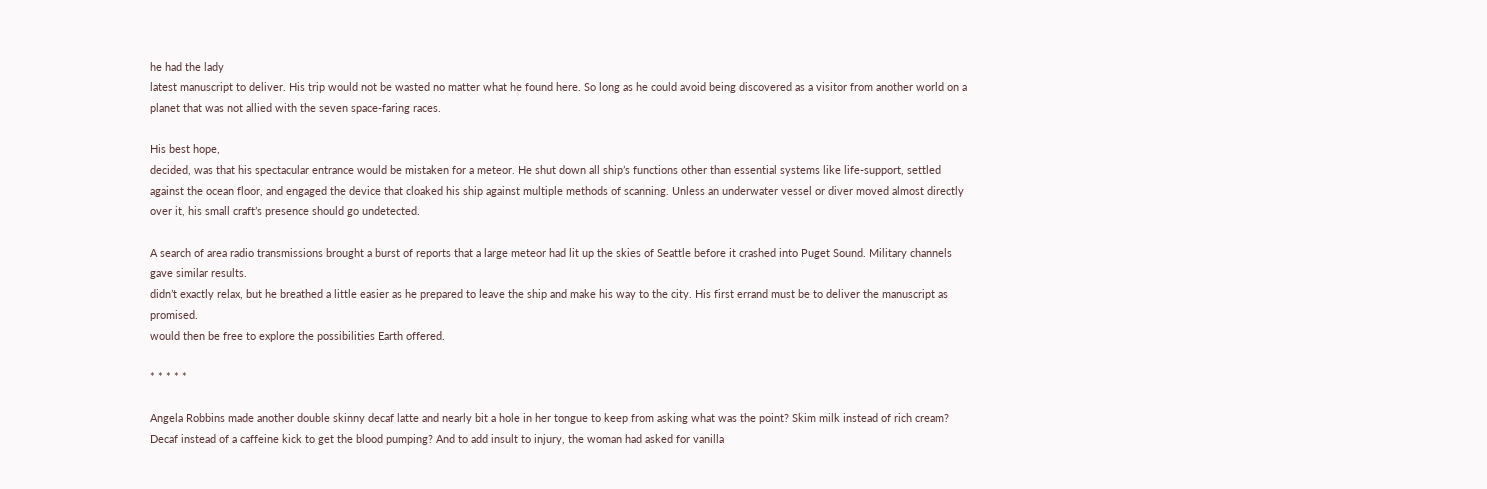he had the lady
latest manuscript to deliver. His trip would not be wasted no matter what he found here. So long as he could avoid being discovered as a visitor from another world on a planet that was not allied with the seven space-faring races.

His best hope,
decided, was that his spectacular entrance would be mistaken for a meteor. He shut down all ship’s functions other than essential systems like life-support, settled against the ocean floor, and engaged the device that cloaked his ship against multiple methods of scanning. Unless an underwater vessel or diver moved almost directly over it, his small craft’s presence should go undetected.

A search of area radio transmissions brought a burst of reports that a large meteor had lit up the skies of Seattle before it crashed into Puget Sound. Military channels gave similar results.
didn’t exactly relax, but he breathed a little easier as he prepared to leave the ship and make his way to the city. His first errand must be to deliver the manuscript as promised.
would then be free to explore the possibilities Earth offered.

* * * * *

Angela Robbins made another double skinny decaf latte and nearly bit a hole in her tongue to keep from asking what was the point? Skim milk instead of rich cream? Decaf instead of a caffeine kick to get the blood pumping? And to add insult to injury, the woman had asked for vanilla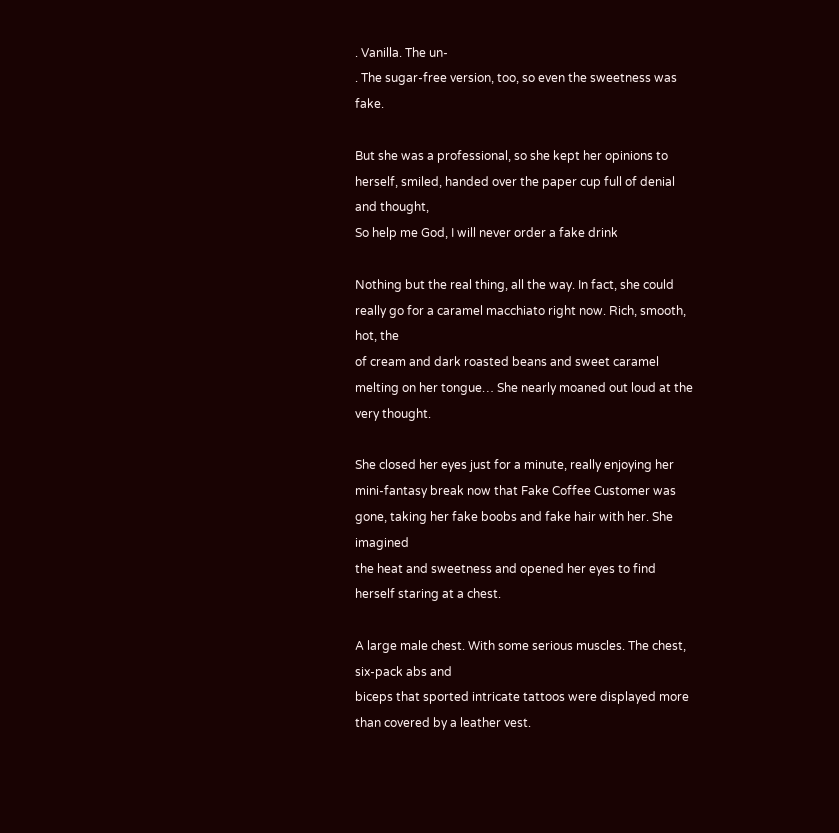. Vanilla. The un-
. The sugar-free version, too, so even the sweetness was fake.

But she was a professional, so she kept her opinions to herself, smiled, handed over the paper cup full of denial and thought,
So help me God, I will never order a fake drink

Nothing but the real thing, all the way. In fact, she could really go for a caramel macchiato right now. Rich, smooth, hot, the
of cream and dark roasted beans and sweet caramel melting on her tongue… She nearly moaned out loud at the very thought.

She closed her eyes just for a minute, really enjoying her mini-fantasy break now that Fake Coffee Customer was gone, taking her fake boobs and fake hair with her. She imagined
the heat and sweetness and opened her eyes to find herself staring at a chest.

A large male chest. With some serious muscles. The chest, six-pack abs and
biceps that sported intricate tattoos were displayed more than covered by a leather vest.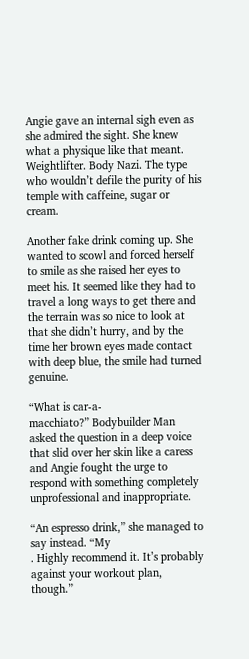Angie gave an internal sigh even as she admired the sight. She knew what a physique like that meant. Weightlifter. Body Nazi. The type who wouldn’t defile the purity of his temple with caffeine, sugar or cream.

Another fake drink coming up. She wanted to scowl and forced herself to smile as she raised her eyes to meet his. It seemed like they had to travel a long ways to get there and the terrain was so nice to look at that she didn’t hurry, and by the time her brown eyes made contact with deep blue, the smile had turned genuine.

“What is car-a-
macchiato?” Bodybuilder Man asked the question in a deep voice that slid over her skin like a caress and Angie fought the urge to respond with something completely unprofessional and inappropriate.

“An espresso drink,” she managed to say instead. “My
. Highly recommend it. It’s probably against your workout plan, though.”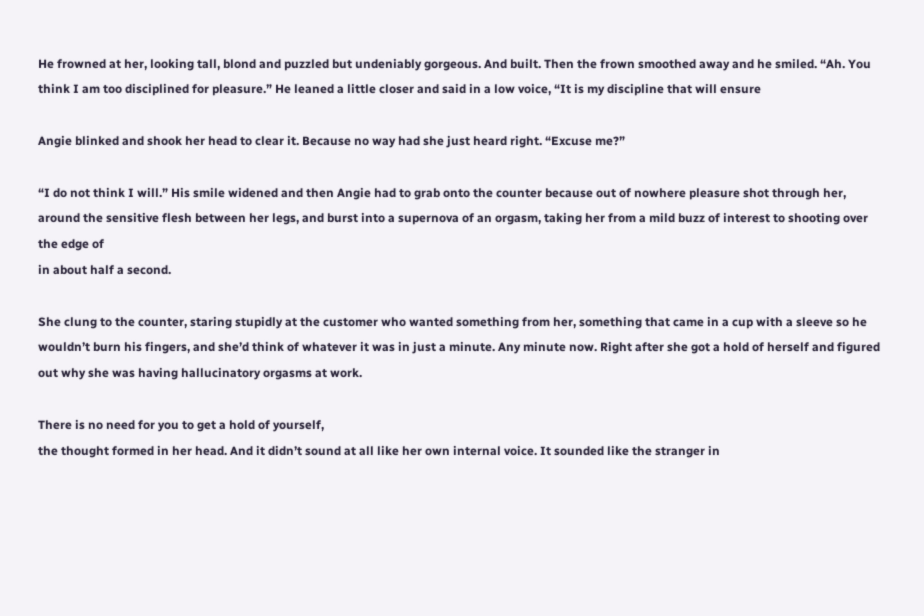He frowned at her, looking tall, blond and puzzled but undeniably gorgeous. And built. Then the frown smoothed away and he smiled. “Ah. You think I am too disciplined for pleasure.” He leaned a little closer and said in a low voice, “It is my discipline that will ensure

Angie blinked and shook her head to clear it. Because no way had she just heard right. “Excuse me?”

“I do not think I will.” His smile widened and then Angie had to grab onto the counter because out of nowhere pleasure shot through her,
around the sensitive flesh between her legs, and burst into a supernova of an orgasm, taking her from a mild buzz of interest to shooting over the edge of
in about half a second.

She clung to the counter, staring stupidly at the customer who wanted something from her, something that came in a cup with a sleeve so he wouldn’t burn his fingers, and she’d think of whatever it was in just a minute. Any minute now. Right after she got a hold of herself and figured out why she was having hallucinatory orgasms at work.

There is no need for you to get a hold of yourself,
the thought formed in her head. And it didn’t sound at all like her own internal voice. It sounded like the stranger in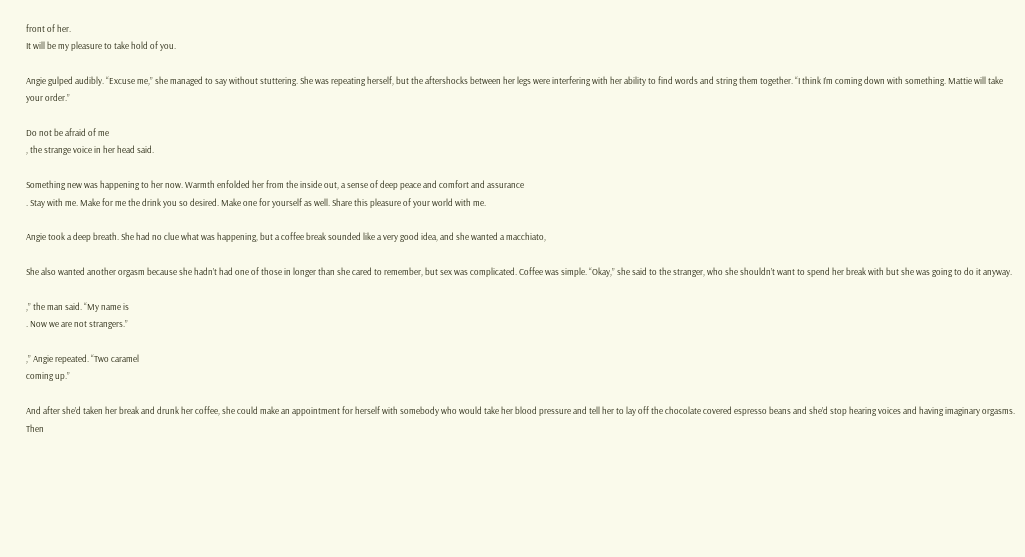front of her.
It will be my pleasure to take hold of you.

Angie gulped audibly. “Excuse me,” she managed to say without stuttering. She was repeating herself, but the aftershocks between her legs were interfering with her ability to find words and string them together. “I think I’m coming down with something. Mattie will take your order.”

Do not be afraid of me
, the strange voice in her head said.

Something new was happening to her now. Warmth enfolded her from the inside out, a sense of deep peace and comfort and assurance
. Stay with me. Make for me the drink you so desired. Make one for yourself as well. Share this pleasure of your world with me.

Angie took a deep breath. She had no clue what was happening, but a coffee break sounded like a very good idea, and she wanted a macchiato,

She also wanted another orgasm because she hadn’t had one of those in longer than she cared to remember, but sex was complicated. Coffee was simple. “Okay,” she said to the stranger, who she shouldn’t want to spend her break with but she was going to do it anyway.

,” the man said. “My name is
. Now we are not strangers.”

,” Angie repeated. “Two caramel
coming up.”

And after she’d taken her break and drunk her coffee, she could make an appointment for herself with somebody who would take her blood pressure and tell her to lay off the chocolate covered espresso beans and she’d stop hearing voices and having imaginary orgasms. Then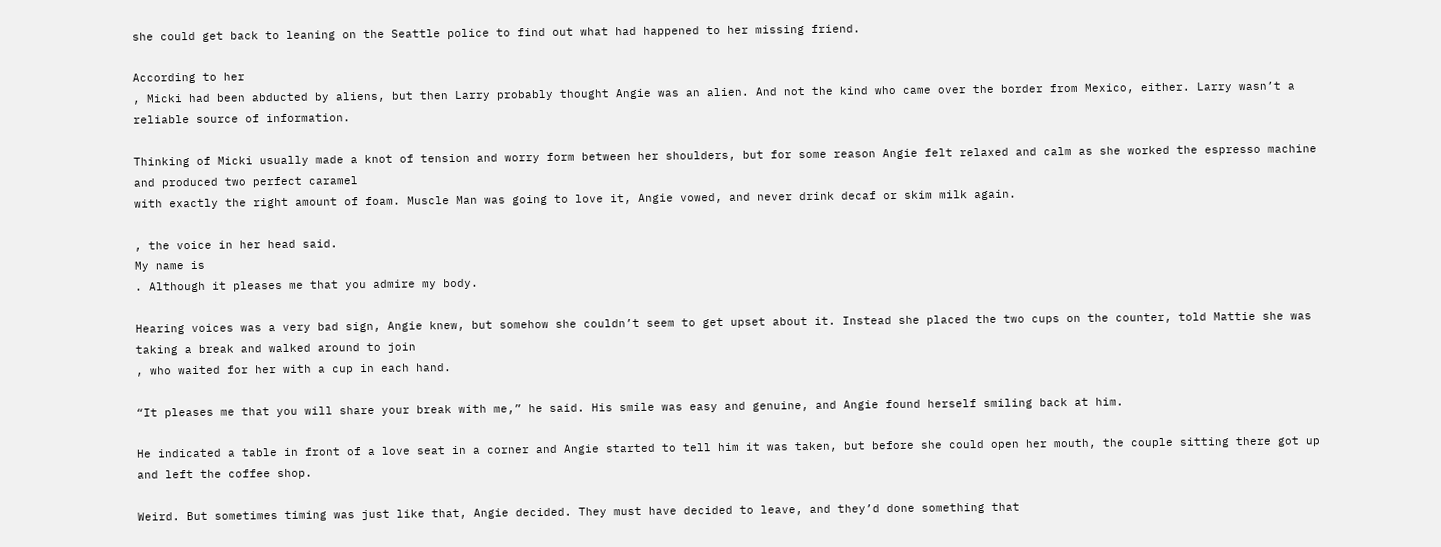she could get back to leaning on the Seattle police to find out what had happened to her missing friend.

According to her
, Micki had been abducted by aliens, but then Larry probably thought Angie was an alien. And not the kind who came over the border from Mexico, either. Larry wasn’t a reliable source of information.

Thinking of Micki usually made a knot of tension and worry form between her shoulders, but for some reason Angie felt relaxed and calm as she worked the espresso machine and produced two perfect caramel
with exactly the right amount of foam. Muscle Man was going to love it, Angie vowed, and never drink decaf or skim milk again.

, the voice in her head said.
My name is
. Although it pleases me that you admire my body.

Hearing voices was a very bad sign, Angie knew, but somehow she couldn’t seem to get upset about it. Instead she placed the two cups on the counter, told Mattie she was taking a break and walked around to join
, who waited for her with a cup in each hand.

“It pleases me that you will share your break with me,” he said. His smile was easy and genuine, and Angie found herself smiling back at him.

He indicated a table in front of a love seat in a corner and Angie started to tell him it was taken, but before she could open her mouth, the couple sitting there got up and left the coffee shop.

Weird. But sometimes timing was just like that, Angie decided. They must have decided to leave, and they’d done something that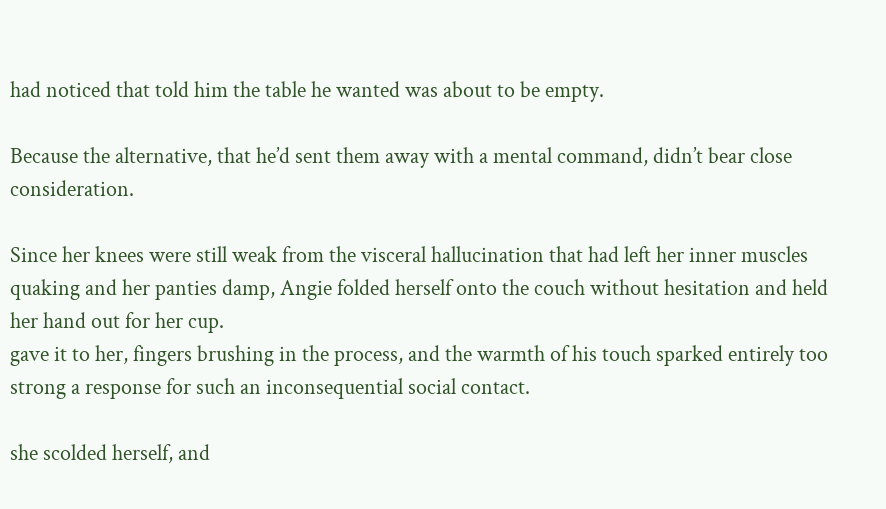had noticed that told him the table he wanted was about to be empty.

Because the alternative, that he’d sent them away with a mental command, didn’t bear close consideration.

Since her knees were still weak from the visceral hallucination that had left her inner muscles quaking and her panties damp, Angie folded herself onto the couch without hesitation and held her hand out for her cup.
gave it to her, fingers brushing in the process, and the warmth of his touch sparked entirely too strong a response for such an inconsequential social contact.

she scolded herself, and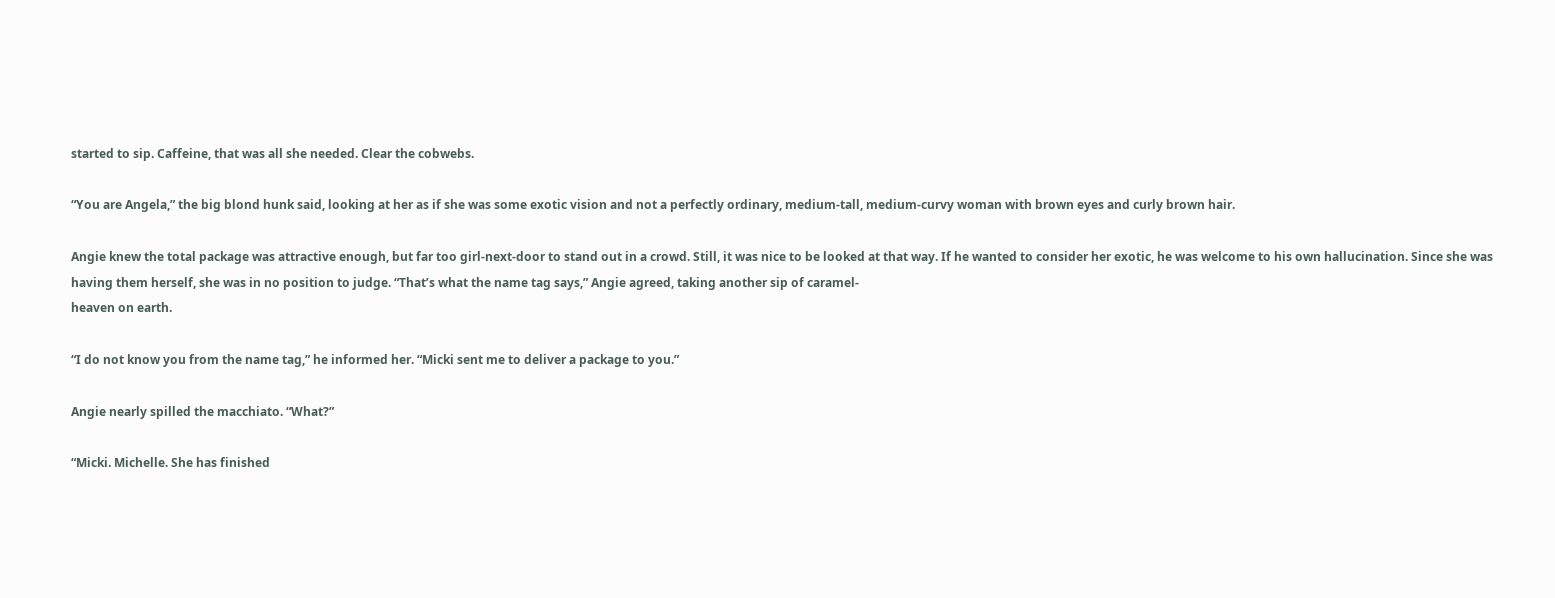started to sip. Caffeine, that was all she needed. Clear the cobwebs.

“You are Angela,” the big blond hunk said, looking at her as if she was some exotic vision and not a perfectly ordinary, medium-tall, medium-curvy woman with brown eyes and curly brown hair.

Angie knew the total package was attractive enough, but far too girl-next-door to stand out in a crowd. Still, it was nice to be looked at that way. If he wanted to consider her exotic, he was welcome to his own hallucination. Since she was having them herself, she was in no position to judge. “That’s what the name tag says,” Angie agreed, taking another sip of caramel-
heaven on earth.

“I do not know you from the name tag,” he informed her. “Micki sent me to deliver a package to you.”

Angie nearly spilled the macchiato. “What?”

“Micki. Michelle. She has finished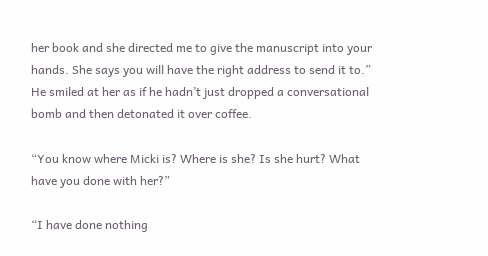her book and she directed me to give the manuscript into your hands. She says you will have the right address to send it to.” He smiled at her as if he hadn’t just dropped a conversational bomb and then detonated it over coffee.

“You know where Micki is? Where is she? Is she hurt? What have you done with her?”

“I have done nothing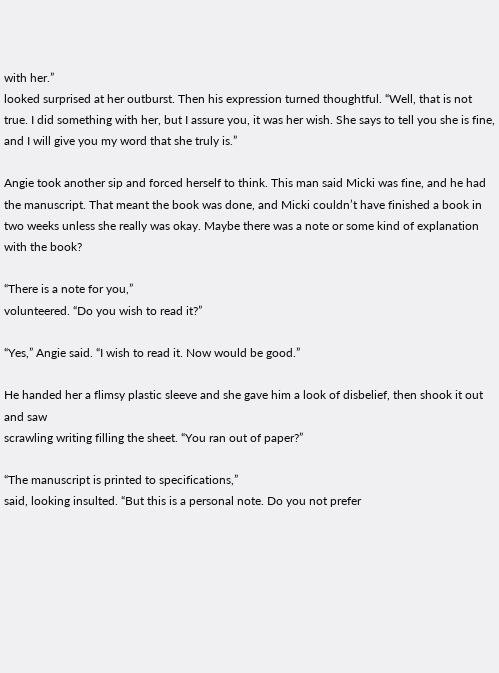with her.”
looked surprised at her outburst. Then his expression turned thoughtful. “Well, that is not true. I did something with her, but I assure you, it was her wish. She says to tell you she is fine, and I will give you my word that she truly is.”

Angie took another sip and forced herself to think. This man said Micki was fine, and he had the manuscript. That meant the book was done, and Micki couldn’t have finished a book in two weeks unless she really was okay. Maybe there was a note or some kind of explanation with the book?

“There is a note for you,”
volunteered. “Do you wish to read it?”

“Yes,” Angie said. “I wish to read it. Now would be good.”

He handed her a flimsy plastic sleeve and she gave him a look of disbelief, then shook it out and saw
scrawling writing filling the sheet. “You ran out of paper?”

“The manuscript is printed to specifications,”
said, looking insulted. “But this is a personal note. Do you not prefer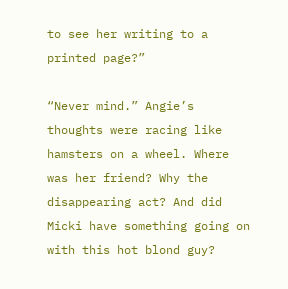to see her writing to a printed page?”

“Never mind.” Angie’s thoughts were racing like hamsters on a wheel. Where was her friend? Why the disappearing act? And did Micki have something going on with this hot blond guy?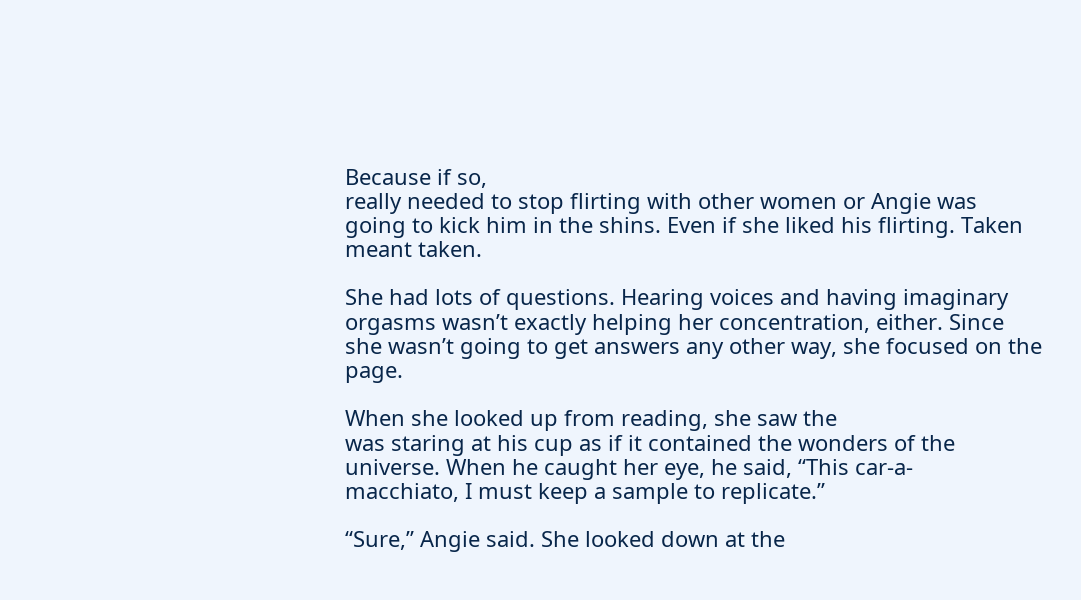Because if so,
really needed to stop flirting with other women or Angie was going to kick him in the shins. Even if she liked his flirting. Taken meant taken.

She had lots of questions. Hearing voices and having imaginary orgasms wasn’t exactly helping her concentration, either. Since she wasn’t going to get answers any other way, she focused on the page.

When she looked up from reading, she saw the
was staring at his cup as if it contained the wonders of the universe. When he caught her eye, he said, “This car-a-
macchiato, I must keep a sample to replicate.”

“Sure,” Angie said. She looked down at the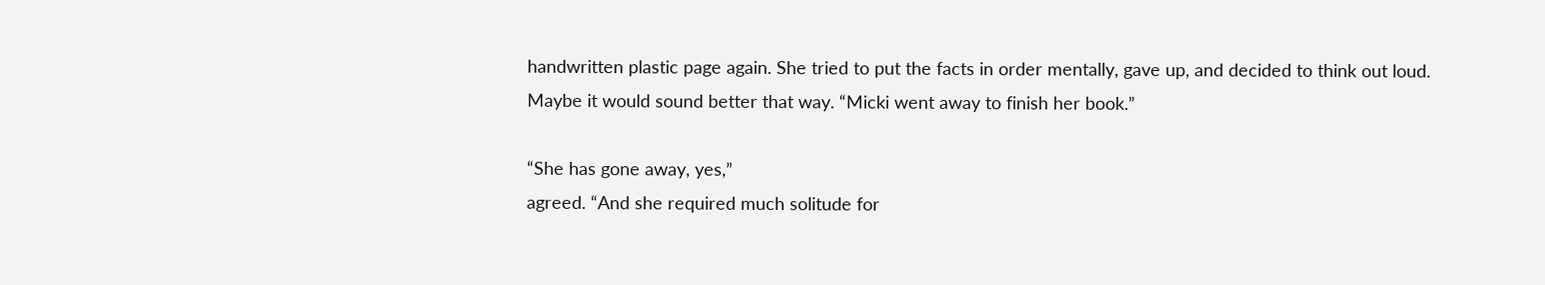handwritten plastic page again. She tried to put the facts in order mentally, gave up, and decided to think out loud. Maybe it would sound better that way. “Micki went away to finish her book.”

“She has gone away, yes,”
agreed. “And she required much solitude for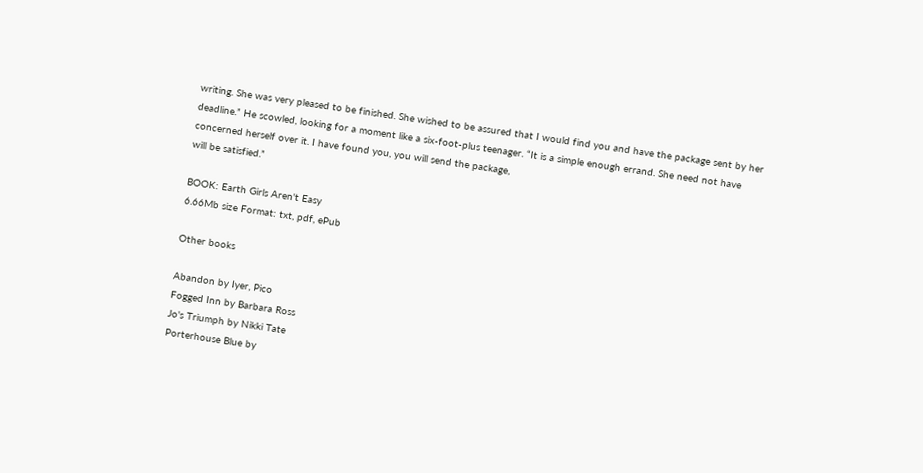writing. She was very pleased to be finished. She wished to be assured that I would find you and have the package sent by her deadline.” He scowled, looking for a moment like a six-foot-plus teenager. “It is a simple enough errand. She need not have concerned herself over it. I have found you, you will send the package,
will be satisfied.”

BOOK: Earth Girls Aren't Easy
6.66Mb size Format: txt, pdf, ePub

Other books

Abandon by Iyer, Pico
Fogged Inn by Barbara Ross
Jo's Triumph by Nikki Tate
Porterhouse Blue by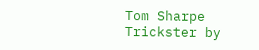Tom Sharpe
Trickster by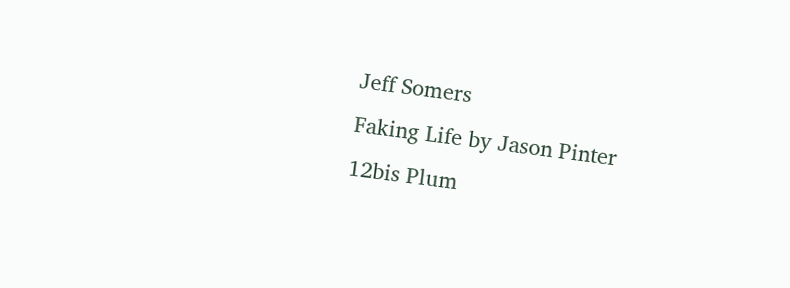Jeff Somers
Faking Life by Jason Pinter
12bis Plum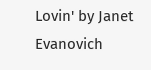Lovin' by Janet Evanovich